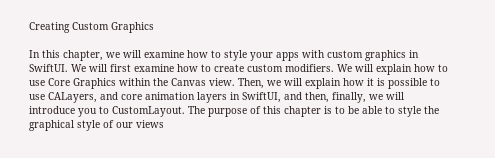Creating Custom Graphics

In this chapter, we will examine how to style your apps with custom graphics in SwiftUI. We will first examine how to create custom modifiers. We will explain how to use Core Graphics within the Canvas view. Then, we will explain how it is possible to use CALayers, and core animation layers in SwiftUI, and then, finally, we will introduce you to CustomLayout. The purpose of this chapter is to be able to style the graphical style of our views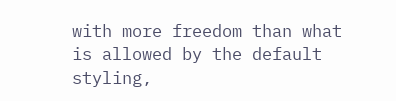with more freedom than what is allowed by the default styling,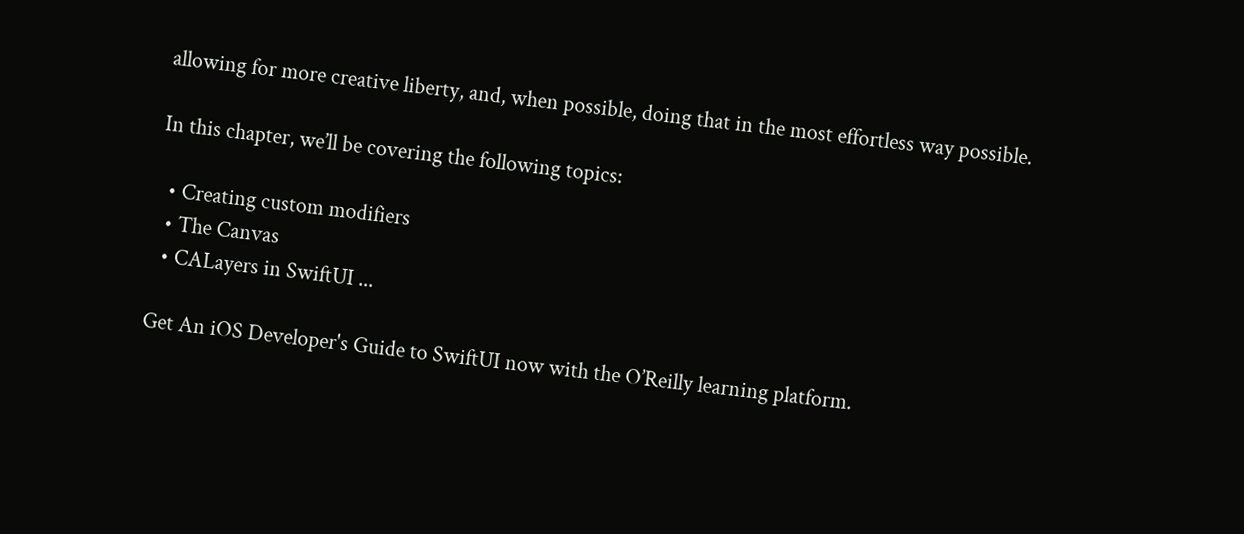allowing for more creative liberty, and, when possible, doing that in the most effortless way possible.

In this chapter, we’ll be covering the following topics:

  • Creating custom modifiers
  • The Canvas
  • CALayers in SwiftUI ...

Get An iOS Developer's Guide to SwiftUI now with the O’Reilly learning platform.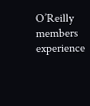O’Reilly members experience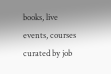books, live events, courses curated by job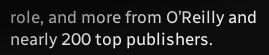role, and more from O’Reilly and nearly 200 top publishers.